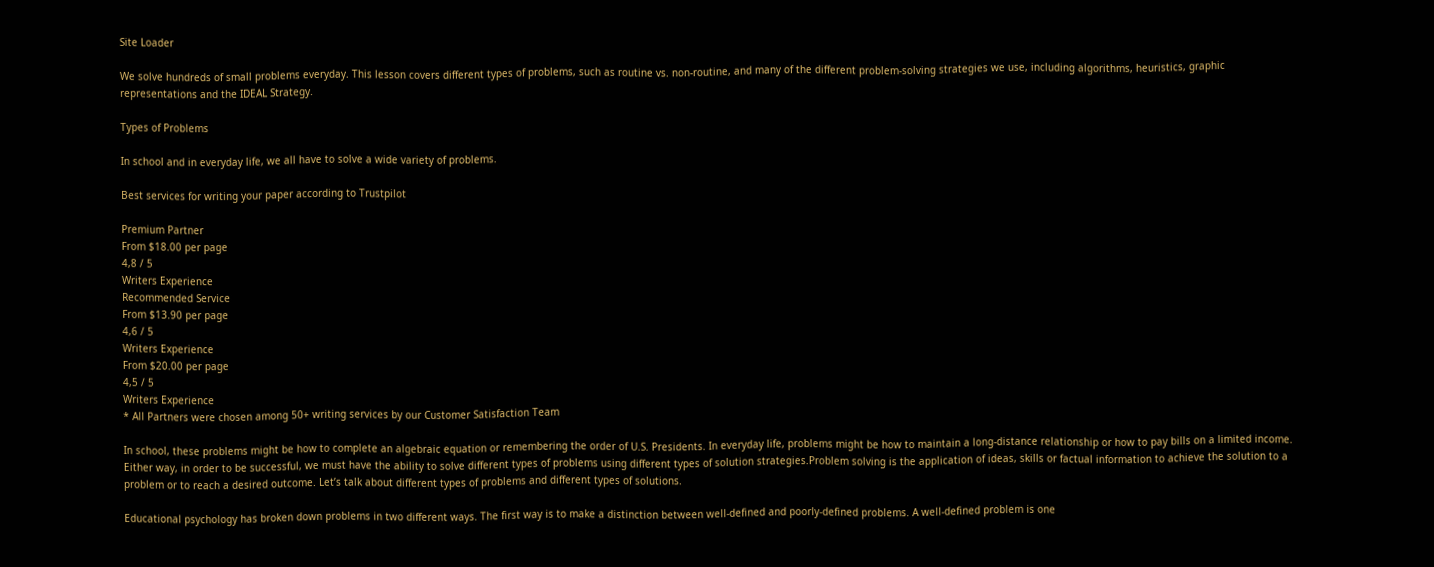Site Loader

We solve hundreds of small problems everyday. This lesson covers different types of problems, such as routine vs. non-routine, and many of the different problem-solving strategies we use, including algorithms, heuristics, graphic representations and the IDEAL Strategy.

Types of Problems

In school and in everyday life, we all have to solve a wide variety of problems.

Best services for writing your paper according to Trustpilot

Premium Partner
From $18.00 per page
4,8 / 5
Writers Experience
Recommended Service
From $13.90 per page
4,6 / 5
Writers Experience
From $20.00 per page
4,5 / 5
Writers Experience
* All Partners were chosen among 50+ writing services by our Customer Satisfaction Team

In school, these problems might be how to complete an algebraic equation or remembering the order of U.S. Presidents. In everyday life, problems might be how to maintain a long-distance relationship or how to pay bills on a limited income. Either way, in order to be successful, we must have the ability to solve different types of problems using different types of solution strategies.Problem solving is the application of ideas, skills or factual information to achieve the solution to a problem or to reach a desired outcome. Let’s talk about different types of problems and different types of solutions.

Educational psychology has broken down problems in two different ways. The first way is to make a distinction between well-defined and poorly-defined problems. A well-defined problem is one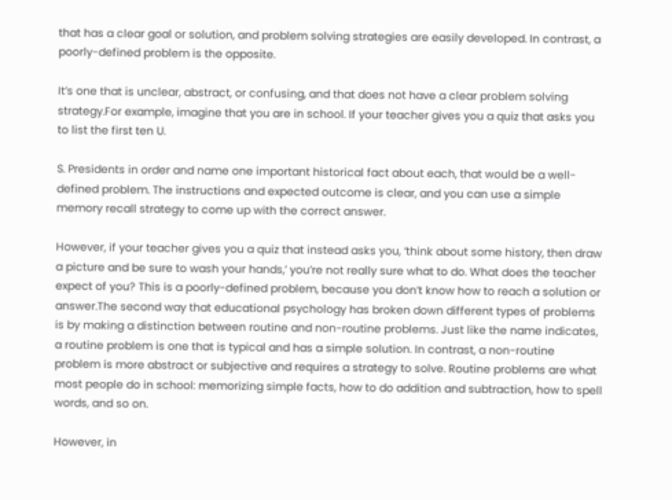that has a clear goal or solution, and problem solving strategies are easily developed. In contrast, a poorly-defined problem is the opposite.

It’s one that is unclear, abstract, or confusing, and that does not have a clear problem solving strategy.For example, imagine that you are in school. If your teacher gives you a quiz that asks you to list the first ten U.

S. Presidents in order and name one important historical fact about each, that would be a well-defined problem. The instructions and expected outcome is clear, and you can use a simple memory recall strategy to come up with the correct answer.

However, if your teacher gives you a quiz that instead asks you, ‘think about some history, then draw a picture and be sure to wash your hands,’ you’re not really sure what to do. What does the teacher expect of you? This is a poorly-defined problem, because you don’t know how to reach a solution or answer.The second way that educational psychology has broken down different types of problems is by making a distinction between routine and non-routine problems. Just like the name indicates, a routine problem is one that is typical and has a simple solution. In contrast, a non-routine problem is more abstract or subjective and requires a strategy to solve. Routine problems are what most people do in school: memorizing simple facts, how to do addition and subtraction, how to spell words, and so on.

However, in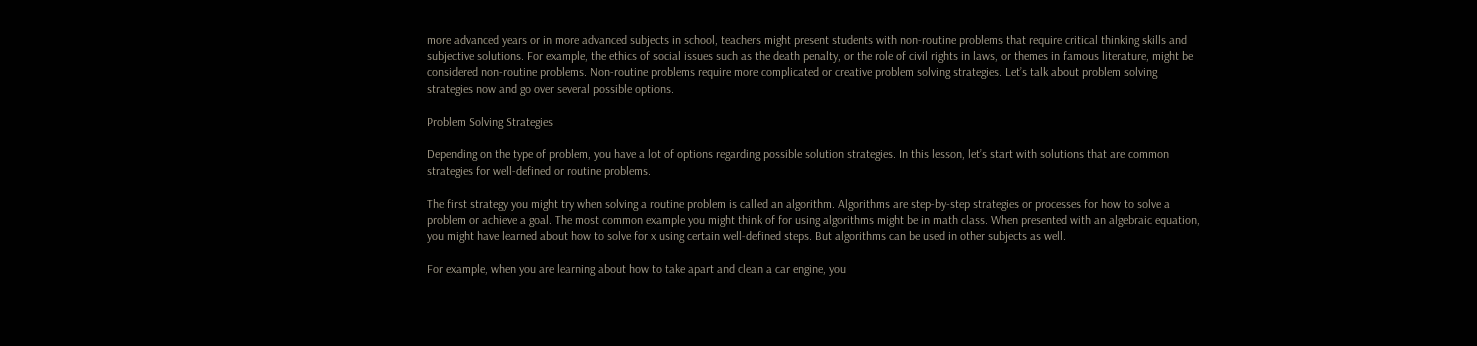more advanced years or in more advanced subjects in school, teachers might present students with non-routine problems that require critical thinking skills and subjective solutions. For example, the ethics of social issues such as the death penalty, or the role of civil rights in laws, or themes in famous literature, might be considered non-routine problems. Non-routine problems require more complicated or creative problem solving strategies. Let’s talk about problem solving strategies now and go over several possible options.

Problem Solving Strategies

Depending on the type of problem, you have a lot of options regarding possible solution strategies. In this lesson, let’s start with solutions that are common strategies for well-defined or routine problems.

The first strategy you might try when solving a routine problem is called an algorithm. Algorithms are step-by-step strategies or processes for how to solve a problem or achieve a goal. The most common example you might think of for using algorithms might be in math class. When presented with an algebraic equation, you might have learned about how to solve for x using certain well-defined steps. But algorithms can be used in other subjects as well.

For example, when you are learning about how to take apart and clean a car engine, you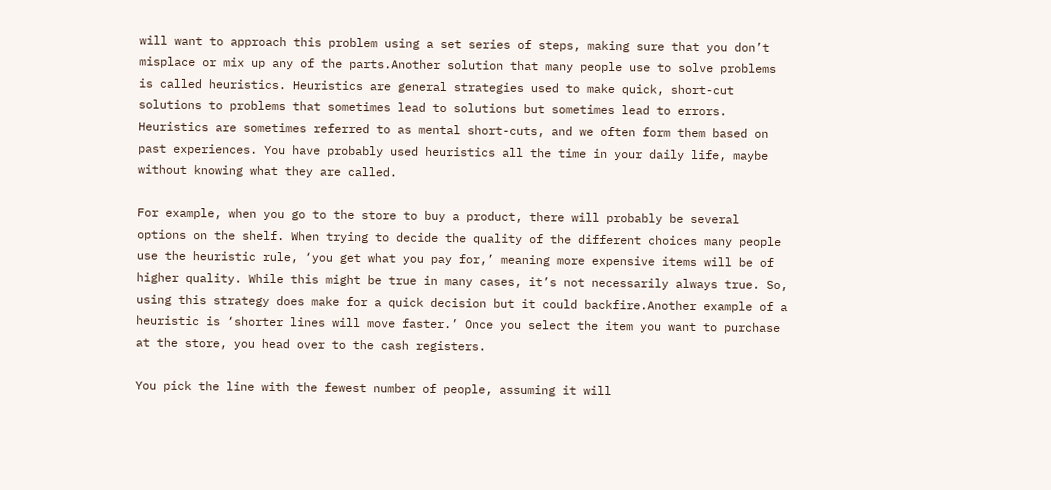will want to approach this problem using a set series of steps, making sure that you don’t misplace or mix up any of the parts.Another solution that many people use to solve problems is called heuristics. Heuristics are general strategies used to make quick, short-cut solutions to problems that sometimes lead to solutions but sometimes lead to errors. Heuristics are sometimes referred to as mental short-cuts, and we often form them based on past experiences. You have probably used heuristics all the time in your daily life, maybe without knowing what they are called.

For example, when you go to the store to buy a product, there will probably be several options on the shelf. When trying to decide the quality of the different choices many people use the heuristic rule, ‘you get what you pay for,’ meaning more expensive items will be of higher quality. While this might be true in many cases, it’s not necessarily always true. So, using this strategy does make for a quick decision but it could backfire.Another example of a heuristic is ‘shorter lines will move faster.’ Once you select the item you want to purchase at the store, you head over to the cash registers.

You pick the line with the fewest number of people, assuming it will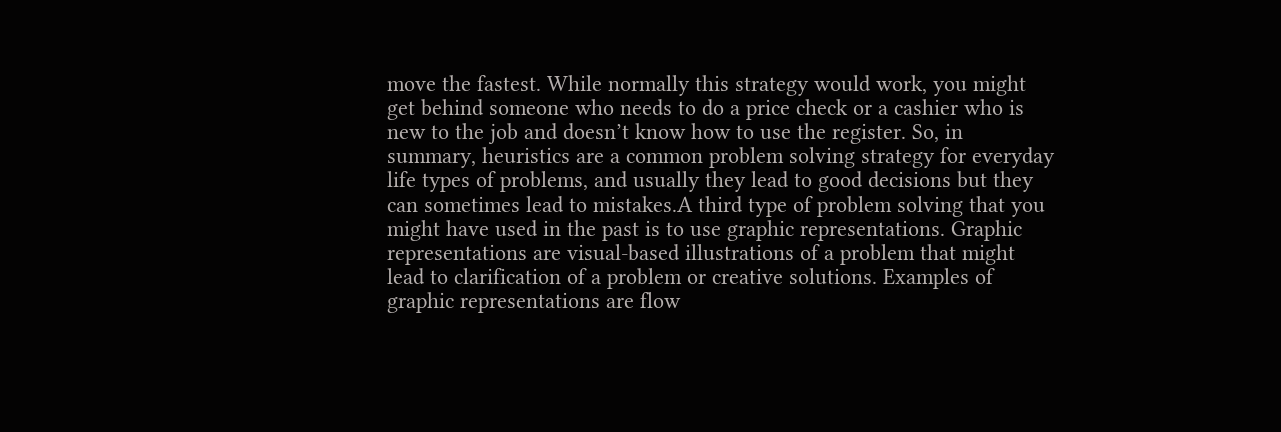move the fastest. While normally this strategy would work, you might get behind someone who needs to do a price check or a cashier who is new to the job and doesn’t know how to use the register. So, in summary, heuristics are a common problem solving strategy for everyday life types of problems, and usually they lead to good decisions but they can sometimes lead to mistakes.A third type of problem solving that you might have used in the past is to use graphic representations. Graphic representations are visual-based illustrations of a problem that might lead to clarification of a problem or creative solutions. Examples of graphic representations are flow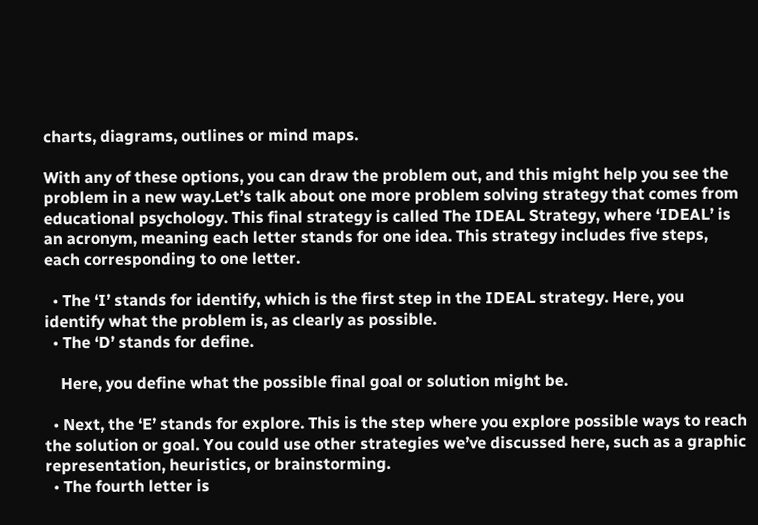charts, diagrams, outlines or mind maps.

With any of these options, you can draw the problem out, and this might help you see the problem in a new way.Let’s talk about one more problem solving strategy that comes from educational psychology. This final strategy is called The IDEAL Strategy, where ‘IDEAL’ is an acronym, meaning each letter stands for one idea. This strategy includes five steps, each corresponding to one letter.

  • The ‘I’ stands for identify, which is the first step in the IDEAL strategy. Here, you identify what the problem is, as clearly as possible.
  • The ‘D’ stands for define.

    Here, you define what the possible final goal or solution might be.

  • Next, the ‘E’ stands for explore. This is the step where you explore possible ways to reach the solution or goal. You could use other strategies we’ve discussed here, such as a graphic representation, heuristics, or brainstorming.
  • The fourth letter is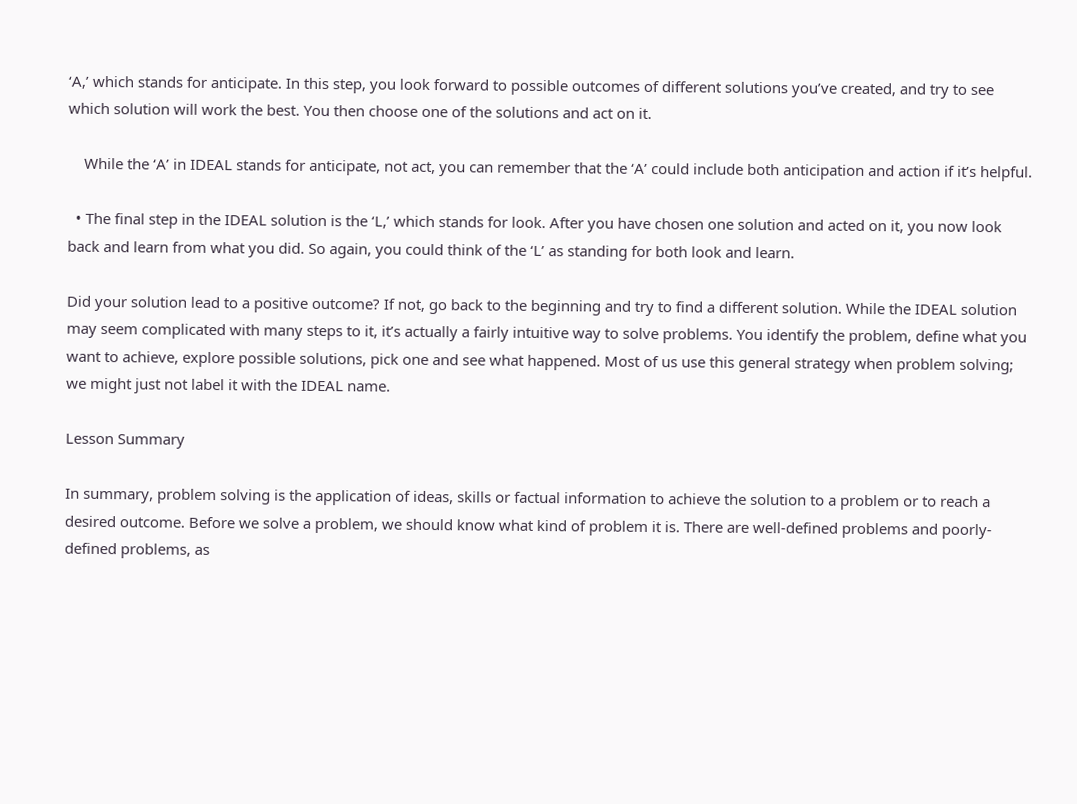‘A,’ which stands for anticipate. In this step, you look forward to possible outcomes of different solutions you’ve created, and try to see which solution will work the best. You then choose one of the solutions and act on it.

    While the ‘A’ in IDEAL stands for anticipate, not act, you can remember that the ‘A’ could include both anticipation and action if it’s helpful.

  • The final step in the IDEAL solution is the ‘L,’ which stands for look. After you have chosen one solution and acted on it, you now look back and learn from what you did. So again, you could think of the ‘L’ as standing for both look and learn.

Did your solution lead to a positive outcome? If not, go back to the beginning and try to find a different solution. While the IDEAL solution may seem complicated with many steps to it, it’s actually a fairly intuitive way to solve problems. You identify the problem, define what you want to achieve, explore possible solutions, pick one and see what happened. Most of us use this general strategy when problem solving; we might just not label it with the IDEAL name.

Lesson Summary

In summary, problem solving is the application of ideas, skills or factual information to achieve the solution to a problem or to reach a desired outcome. Before we solve a problem, we should know what kind of problem it is. There are well-defined problems and poorly-defined problems, as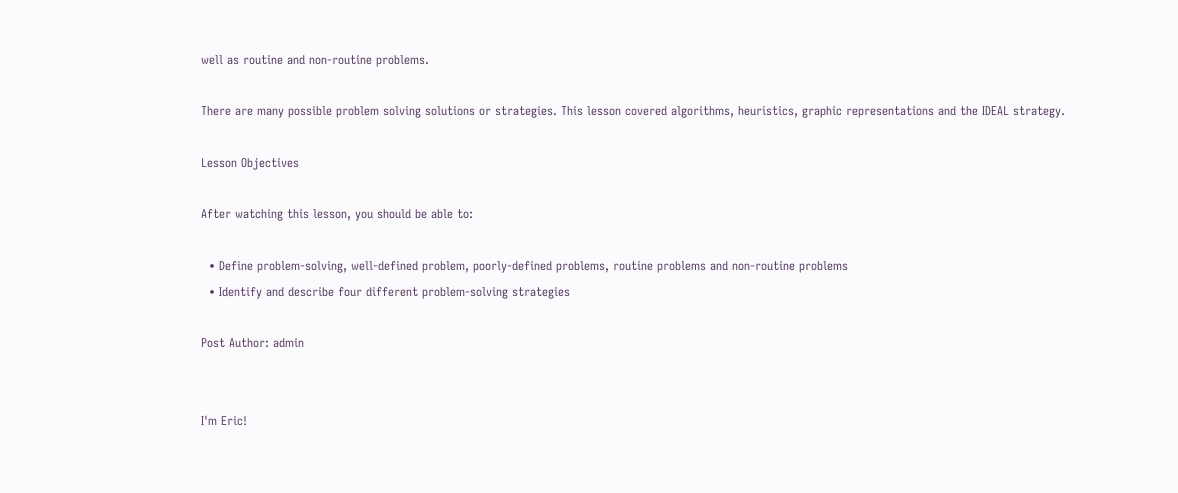well as routine and non-routine problems.

There are many possible problem solving solutions or strategies. This lesson covered algorithms, heuristics, graphic representations and the IDEAL strategy.

Lesson Objectives

After watching this lesson, you should be able to:

  • Define problem-solving, well-defined problem, poorly-defined problems, routine problems and non-routine problems
  • Identify and describe four different problem-solving strategies

Post Author: admin


I'm Eric!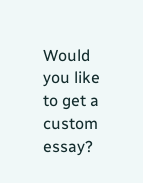Would you like to get a custom essay?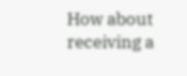How about receiving a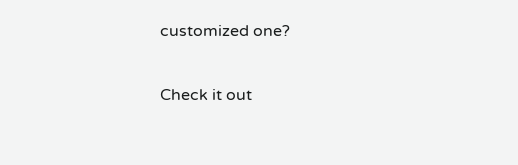customized one?

Check it out